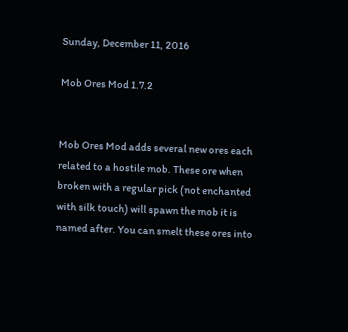Sunday, December 11, 2016

Mob Ores Mod 1.7.2


Mob Ores Mod adds several new ores each related to a hostile mob. These ore when broken with a regular pick (not enchanted with silk touch) will spawn the mob it is named after. You can smelt these ores into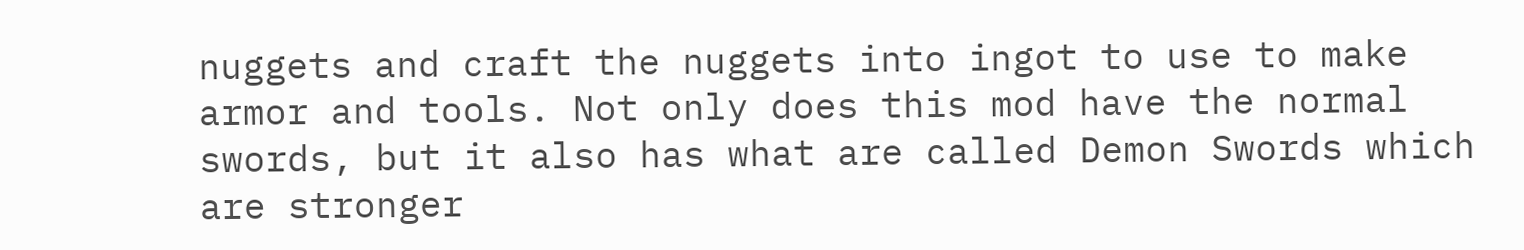nuggets and craft the nuggets into ingot to use to make armor and tools. Not only does this mod have the normal swords, but it also has what are called Demon Swords which are stronger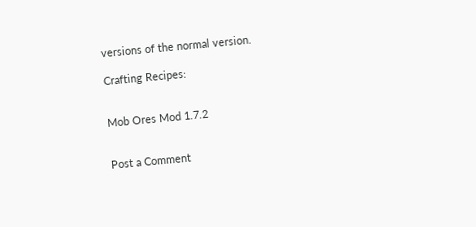versions of the normal version.

Crafting Recipes:


Mob Ores Mod 1.7.2


Post a Comment